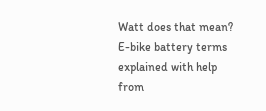Watt does that mean? E-bike battery terms explained with help from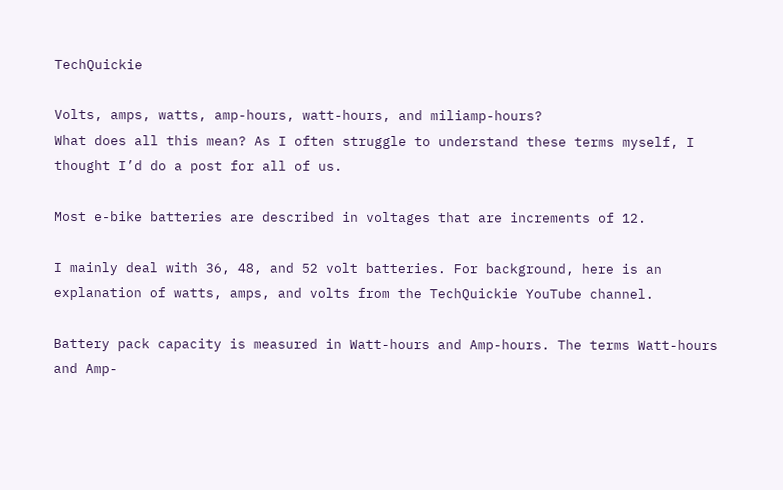TechQuickie

Volts, amps, watts, amp-hours, watt-hours, and miliamp-hours?
What does all this mean? As I often struggle to understand these terms myself, I thought I’d do a post for all of us.

Most e-bike batteries are described in voltages that are increments of 12.

I mainly deal with 36, 48, and 52 volt batteries. For background, here is an explanation of watts, amps, and volts from the TechQuickie YouTube channel.

Battery pack capacity is measured in Watt-hours and Amp-hours. The terms Watt-hours and Amp-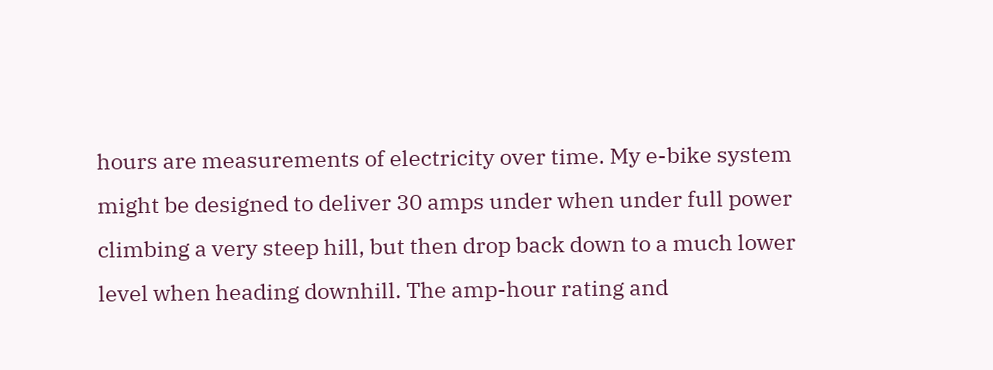hours are measurements of electricity over time. My e-bike system might be designed to deliver 30 amps under when under full power climbing a very steep hill, but then drop back down to a much lower level when heading downhill. The amp-hour rating and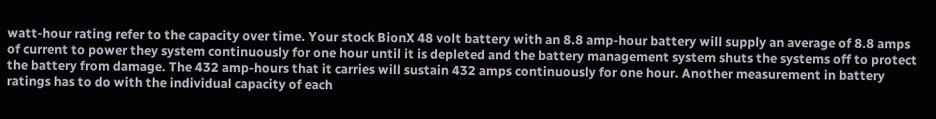watt-hour rating refer to the capacity over time. Your stock BionX 48 volt battery with an 8.8 amp-hour battery will supply an average of 8.8 amps of current to power they system continuously for one hour until it is depleted and the battery management system shuts the systems off to protect the battery from damage. The 432 amp-hours that it carries will sustain 432 amps continuously for one hour. Another measurement in battery ratings has to do with the individual capacity of each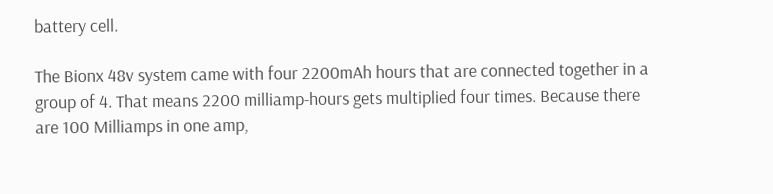battery cell.

The Bionx 48v system came with four 2200mAh hours that are connected together in a group of 4. That means 2200 milliamp-hours gets multiplied four times. Because there are 100 Milliamps in one amp,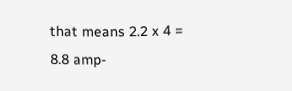that means 2.2 x 4 = 8.8 amp-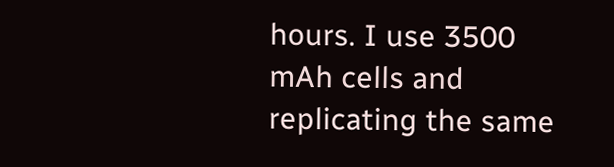hours. I use 3500 mAh cells and replicating the same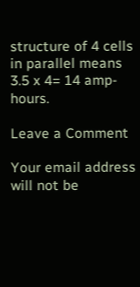structure of 4 cells in parallel means 3.5 x 4= 14 amp-hours.

Leave a Comment

Your email address will not be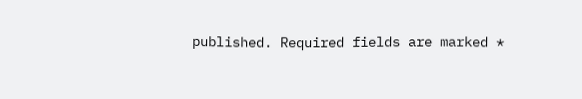published. Required fields are marked *